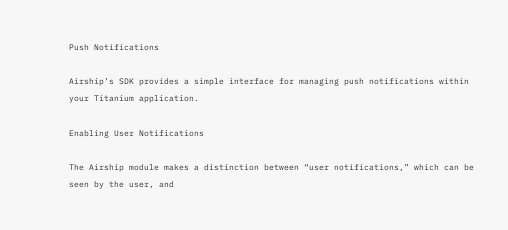Push Notifications

Airship’s SDK provides a simple interface for managing push notifications within your Titanium application.

Enabling User Notifications

The Airship module makes a distinction between “user notifications,” which can be seen by the user, and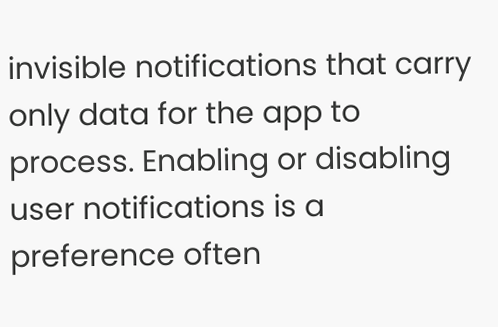invisible notifications that carry only data for the app to process. Enabling or disabling user notifications is a preference often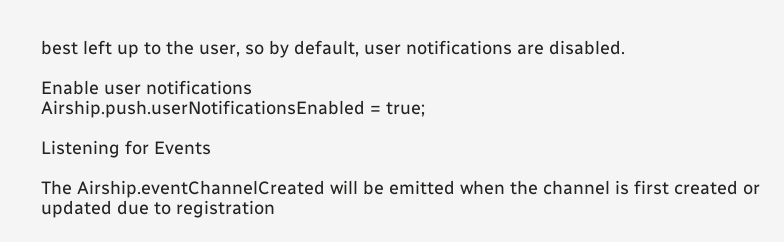best left up to the user, so by default, user notifications are disabled.

Enable user notifications
Airship.push.userNotificationsEnabled = true;

Listening for Events

The Airship.eventChannelCreated will be emitted when the channel is first created or updated due to registration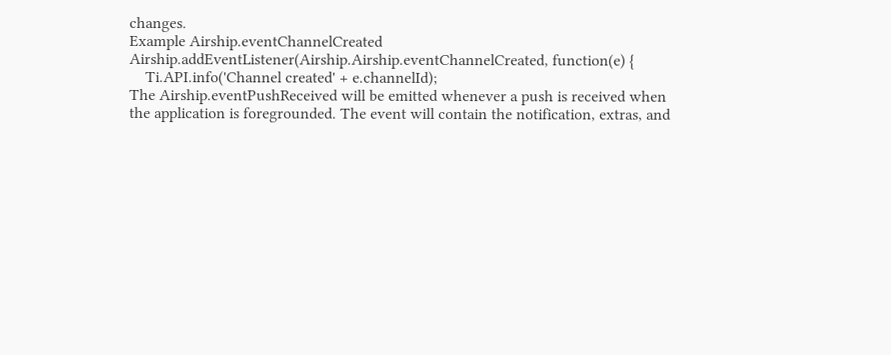changes.
Example Airship.eventChannelCreated
Airship.addEventListener(Airship.Airship.eventChannelCreated, function(e) {
    Ti.API.info('Channel created' + e.channelId);
The Airship.eventPushReceived will be emitted whenever a push is received when the application is foregrounded. The event will contain the notification, extras, and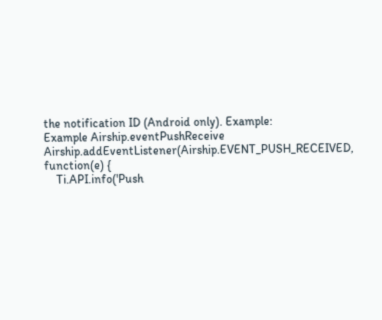the notification ID (Android only). Example:
Example Airship.eventPushReceive
Airship.addEventListener(Airship.EVENT_PUSH_RECEIVED, function(e) {
    Ti.API.info('Push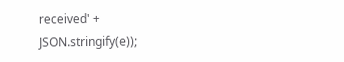received' + JSON.stringify(e));